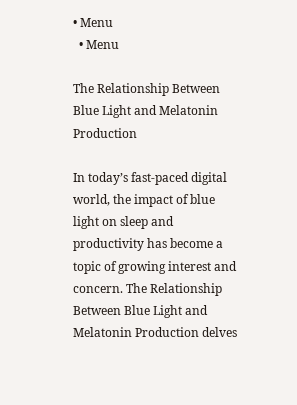• Menu
  • Menu

The Relationship Between Blue Light and Melatonin Production

In today’s fast-paced digital world, the impact of blue light on sleep and productivity has become a topic of growing interest and concern. The Relationship Between Blue Light and Melatonin Production delves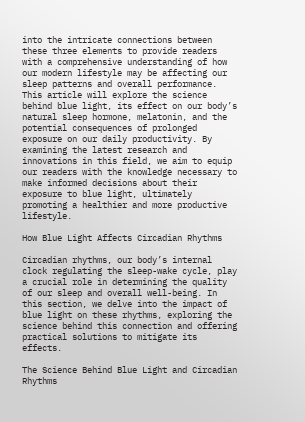into the intricate connections between these three elements to provide readers with a comprehensive understanding of how our modern lifestyle may be affecting our sleep patterns and overall performance. This article will explore the science behind blue light, its effect on our body’s natural sleep hormone, melatonin, and the potential consequences of prolonged exposure on our daily productivity. By examining the latest research and innovations in this field, we aim to equip our readers with the knowledge necessary to make informed decisions about their exposure to blue light, ultimately promoting a healthier and more productive lifestyle.

How Blue Light Affects Circadian Rhythms

Circadian rhythms, our body’s internal clock regulating the sleep-wake cycle, play a crucial role in determining the quality of our sleep and overall well-being. In this section, we delve into the impact of blue light on these rhythms, exploring the science behind this connection and offering practical solutions to mitigate its effects.

The Science Behind Blue Light and Circadian Rhythms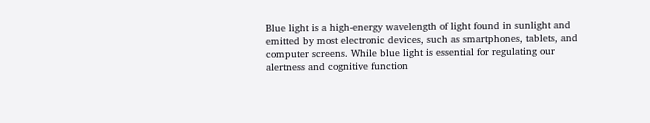Blue light is a high-energy wavelength of light found in sunlight and emitted by most electronic devices, such as smartphones, tablets, and computer screens. While blue light is essential for regulating our alertness and cognitive function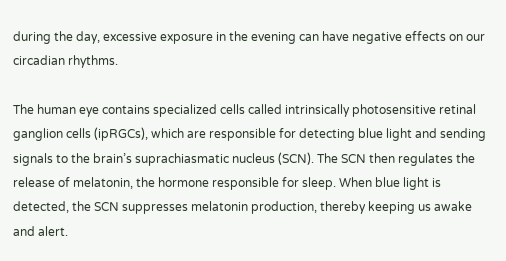during the day, excessive exposure in the evening can have negative effects on our circadian rhythms.

The human eye contains specialized cells called intrinsically photosensitive retinal ganglion cells (ipRGCs), which are responsible for detecting blue light and sending signals to the brain’s suprachiasmatic nucleus (SCN). The SCN then regulates the release of melatonin, the hormone responsible for sleep. When blue light is detected, the SCN suppresses melatonin production, thereby keeping us awake and alert.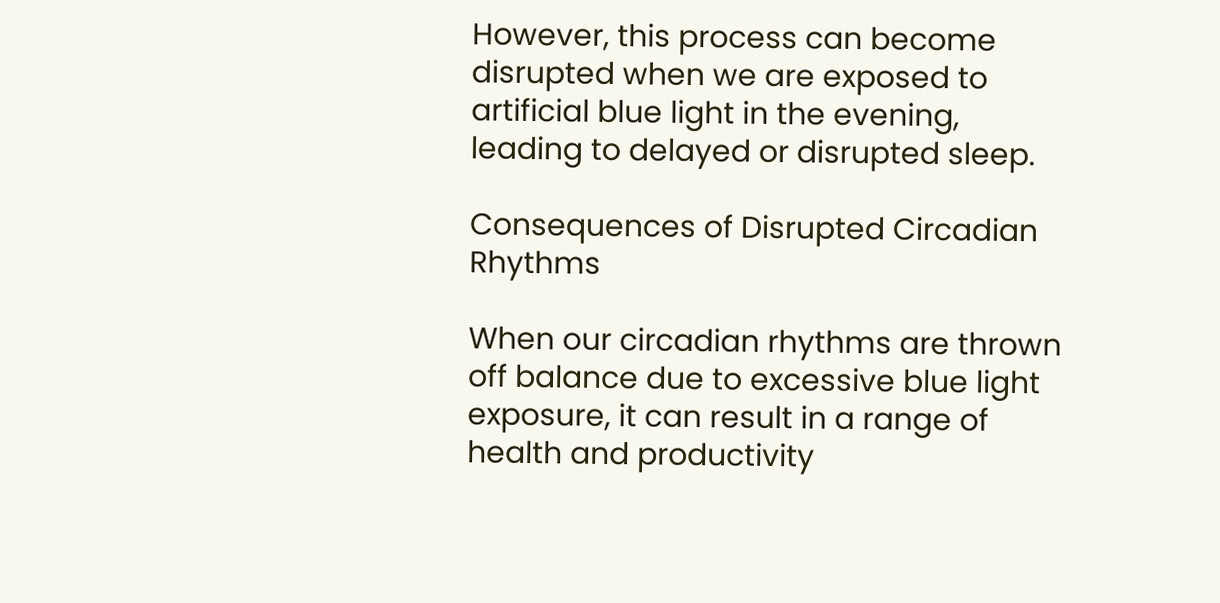However, this process can become disrupted when we are exposed to artificial blue light in the evening, leading to delayed or disrupted sleep.

Consequences of Disrupted Circadian Rhythms

When our circadian rhythms are thrown off balance due to excessive blue light exposure, it can result in a range of health and productivity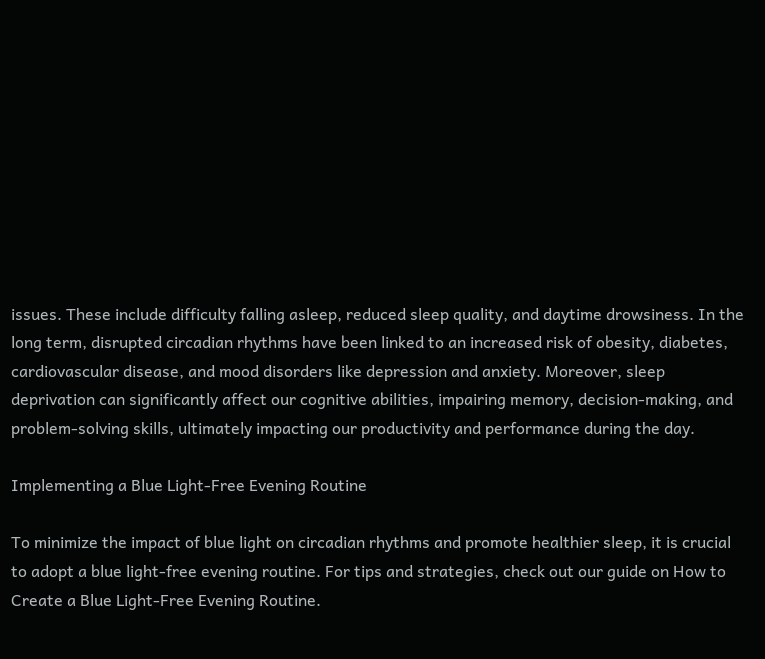issues. These include difficulty falling asleep, reduced sleep quality, and daytime drowsiness. In the long term, disrupted circadian rhythms have been linked to an increased risk of obesity, diabetes, cardiovascular disease, and mood disorders like depression and anxiety. Moreover, sleep deprivation can significantly affect our cognitive abilities, impairing memory, decision-making, and problem-solving skills, ultimately impacting our productivity and performance during the day.

Implementing a Blue Light-Free Evening Routine

To minimize the impact of blue light on circadian rhythms and promote healthier sleep, it is crucial to adopt a blue light-free evening routine. For tips and strategies, check out our guide on How to Create a Blue Light-Free Evening Routine.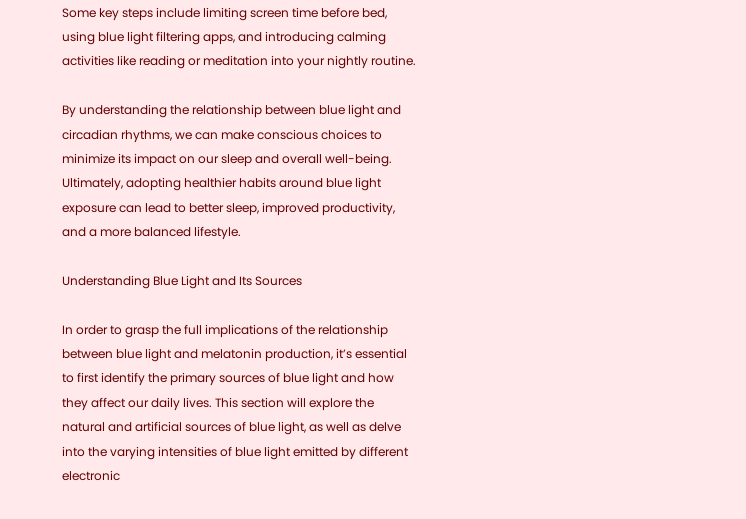Some key steps include limiting screen time before bed, using blue light filtering apps, and introducing calming activities like reading or meditation into your nightly routine.

By understanding the relationship between blue light and circadian rhythms, we can make conscious choices to minimize its impact on our sleep and overall well-being. Ultimately, adopting healthier habits around blue light exposure can lead to better sleep, improved productivity, and a more balanced lifestyle.

Understanding Blue Light and Its Sources

In order to grasp the full implications of the relationship between blue light and melatonin production, it’s essential to first identify the primary sources of blue light and how they affect our daily lives. This section will explore the natural and artificial sources of blue light, as well as delve into the varying intensities of blue light emitted by different electronic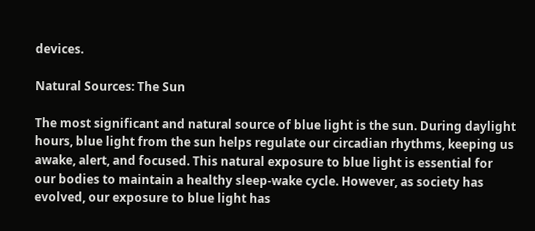devices.

Natural Sources: The Sun

The most significant and natural source of blue light is the sun. During daylight hours, blue light from the sun helps regulate our circadian rhythms, keeping us awake, alert, and focused. This natural exposure to blue light is essential for our bodies to maintain a healthy sleep-wake cycle. However, as society has evolved, our exposure to blue light has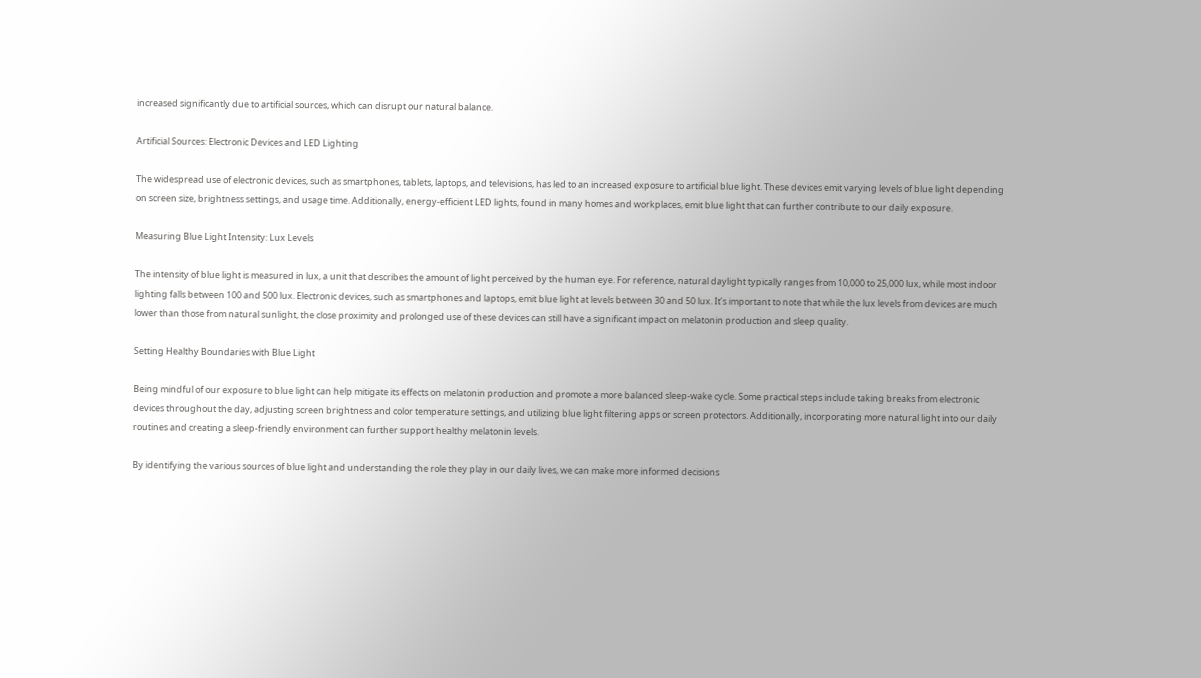increased significantly due to artificial sources, which can disrupt our natural balance.

Artificial Sources: Electronic Devices and LED Lighting

The widespread use of electronic devices, such as smartphones, tablets, laptops, and televisions, has led to an increased exposure to artificial blue light. These devices emit varying levels of blue light depending on screen size, brightness settings, and usage time. Additionally, energy-efficient LED lights, found in many homes and workplaces, emit blue light that can further contribute to our daily exposure.

Measuring Blue Light Intensity: Lux Levels

The intensity of blue light is measured in lux, a unit that describes the amount of light perceived by the human eye. For reference, natural daylight typically ranges from 10,000 to 25,000 lux, while most indoor lighting falls between 100 and 500 lux. Electronic devices, such as smartphones and laptops, emit blue light at levels between 30 and 50 lux. It’s important to note that while the lux levels from devices are much lower than those from natural sunlight, the close proximity and prolonged use of these devices can still have a significant impact on melatonin production and sleep quality.

Setting Healthy Boundaries with Blue Light

Being mindful of our exposure to blue light can help mitigate its effects on melatonin production and promote a more balanced sleep-wake cycle. Some practical steps include taking breaks from electronic devices throughout the day, adjusting screen brightness and color temperature settings, and utilizing blue light filtering apps or screen protectors. Additionally, incorporating more natural light into our daily routines and creating a sleep-friendly environment can further support healthy melatonin levels.

By identifying the various sources of blue light and understanding the role they play in our daily lives, we can make more informed decisions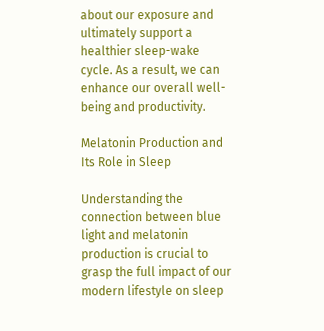about our exposure and ultimately support a healthier sleep-wake cycle. As a result, we can enhance our overall well-being and productivity.

Melatonin Production and Its Role in Sleep

Understanding the connection between blue light and melatonin production is crucial to grasp the full impact of our modern lifestyle on sleep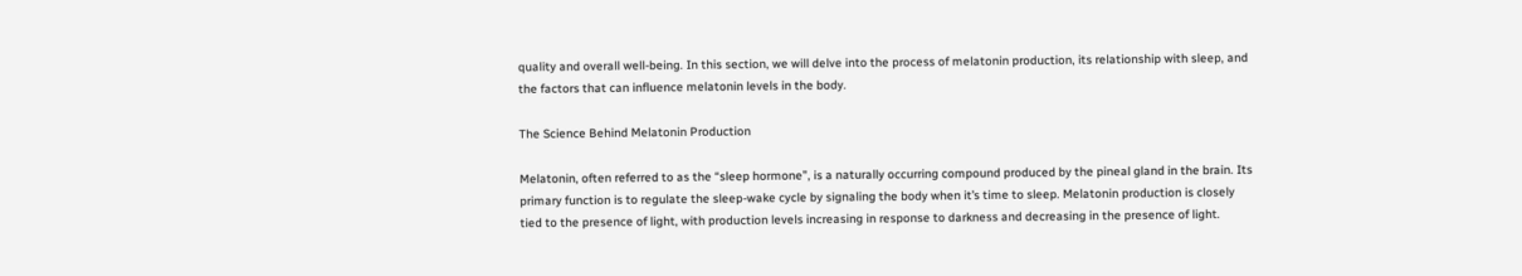quality and overall well-being. In this section, we will delve into the process of melatonin production, its relationship with sleep, and the factors that can influence melatonin levels in the body.

The Science Behind Melatonin Production

Melatonin, often referred to as the “sleep hormone”, is a naturally occurring compound produced by the pineal gland in the brain. Its primary function is to regulate the sleep-wake cycle by signaling the body when it’s time to sleep. Melatonin production is closely tied to the presence of light, with production levels increasing in response to darkness and decreasing in the presence of light.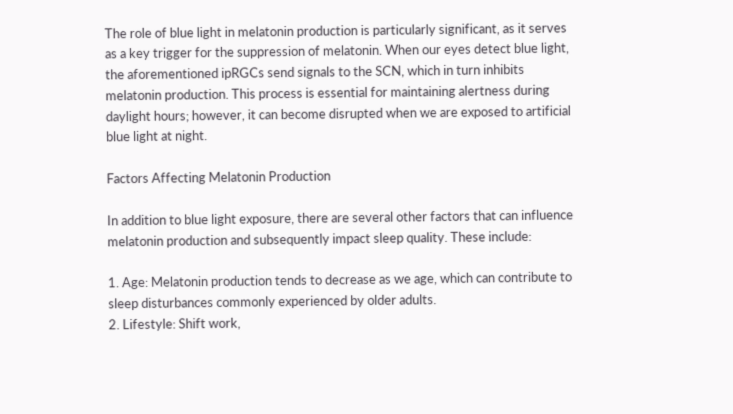The role of blue light in melatonin production is particularly significant, as it serves as a key trigger for the suppression of melatonin. When our eyes detect blue light, the aforementioned ipRGCs send signals to the SCN, which in turn inhibits melatonin production. This process is essential for maintaining alertness during daylight hours; however, it can become disrupted when we are exposed to artificial blue light at night.

Factors Affecting Melatonin Production

In addition to blue light exposure, there are several other factors that can influence melatonin production and subsequently impact sleep quality. These include:

1. Age: Melatonin production tends to decrease as we age, which can contribute to sleep disturbances commonly experienced by older adults.
2. Lifestyle: Shift work,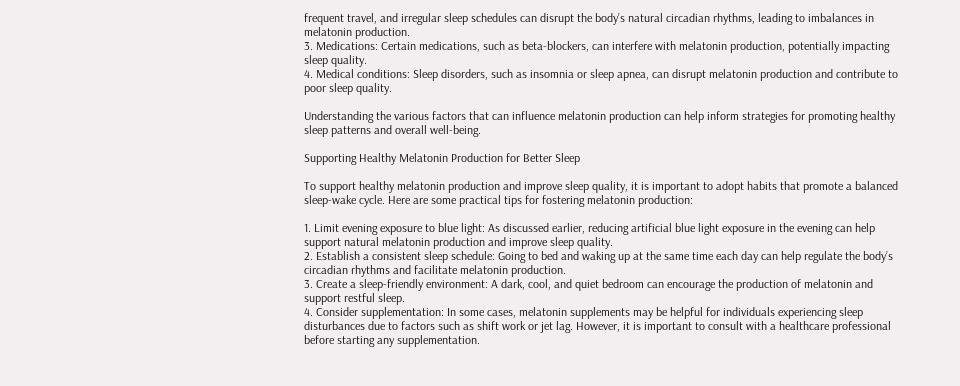frequent travel, and irregular sleep schedules can disrupt the body’s natural circadian rhythms, leading to imbalances in melatonin production.
3. Medications: Certain medications, such as beta-blockers, can interfere with melatonin production, potentially impacting sleep quality.
4. Medical conditions: Sleep disorders, such as insomnia or sleep apnea, can disrupt melatonin production and contribute to poor sleep quality.

Understanding the various factors that can influence melatonin production can help inform strategies for promoting healthy sleep patterns and overall well-being.

Supporting Healthy Melatonin Production for Better Sleep

To support healthy melatonin production and improve sleep quality, it is important to adopt habits that promote a balanced sleep-wake cycle. Here are some practical tips for fostering melatonin production:

1. Limit evening exposure to blue light: As discussed earlier, reducing artificial blue light exposure in the evening can help support natural melatonin production and improve sleep quality.
2. Establish a consistent sleep schedule: Going to bed and waking up at the same time each day can help regulate the body’s circadian rhythms and facilitate melatonin production.
3. Create a sleep-friendly environment: A dark, cool, and quiet bedroom can encourage the production of melatonin and support restful sleep.
4. Consider supplementation: In some cases, melatonin supplements may be helpful for individuals experiencing sleep disturbances due to factors such as shift work or jet lag. However, it is important to consult with a healthcare professional before starting any supplementation.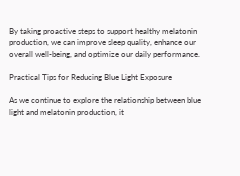By taking proactive steps to support healthy melatonin production, we can improve sleep quality, enhance our overall well-being, and optimize our daily performance.

Practical Tips for Reducing Blue Light Exposure

As we continue to explore the relationship between blue light and melatonin production, it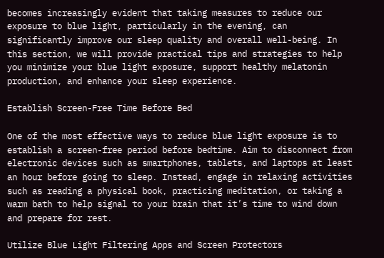becomes increasingly evident that taking measures to reduce our exposure to blue light, particularly in the evening, can significantly improve our sleep quality and overall well-being. In this section, we will provide practical tips and strategies to help you minimize your blue light exposure, support healthy melatonin production, and enhance your sleep experience.

Establish Screen-Free Time Before Bed

One of the most effective ways to reduce blue light exposure is to establish a screen-free period before bedtime. Aim to disconnect from electronic devices such as smartphones, tablets, and laptops at least an hour before going to sleep. Instead, engage in relaxing activities such as reading a physical book, practicing meditation, or taking a warm bath to help signal to your brain that it’s time to wind down and prepare for rest.

Utilize Blue Light Filtering Apps and Screen Protectors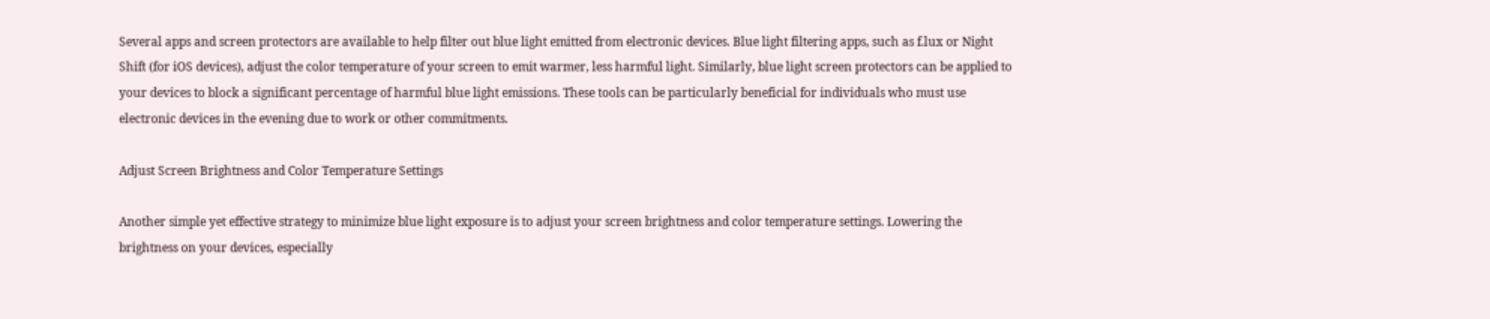Several apps and screen protectors are available to help filter out blue light emitted from electronic devices. Blue light filtering apps, such as f.lux or Night Shift (for iOS devices), adjust the color temperature of your screen to emit warmer, less harmful light. Similarly, blue light screen protectors can be applied to your devices to block a significant percentage of harmful blue light emissions. These tools can be particularly beneficial for individuals who must use electronic devices in the evening due to work or other commitments.

Adjust Screen Brightness and Color Temperature Settings

Another simple yet effective strategy to minimize blue light exposure is to adjust your screen brightness and color temperature settings. Lowering the brightness on your devices, especially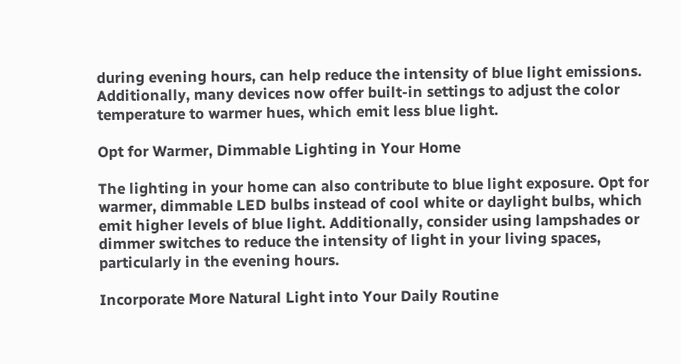during evening hours, can help reduce the intensity of blue light emissions. Additionally, many devices now offer built-in settings to adjust the color temperature to warmer hues, which emit less blue light.

Opt for Warmer, Dimmable Lighting in Your Home

The lighting in your home can also contribute to blue light exposure. Opt for warmer, dimmable LED bulbs instead of cool white or daylight bulbs, which emit higher levels of blue light. Additionally, consider using lampshades or dimmer switches to reduce the intensity of light in your living spaces, particularly in the evening hours.

Incorporate More Natural Light into Your Daily Routine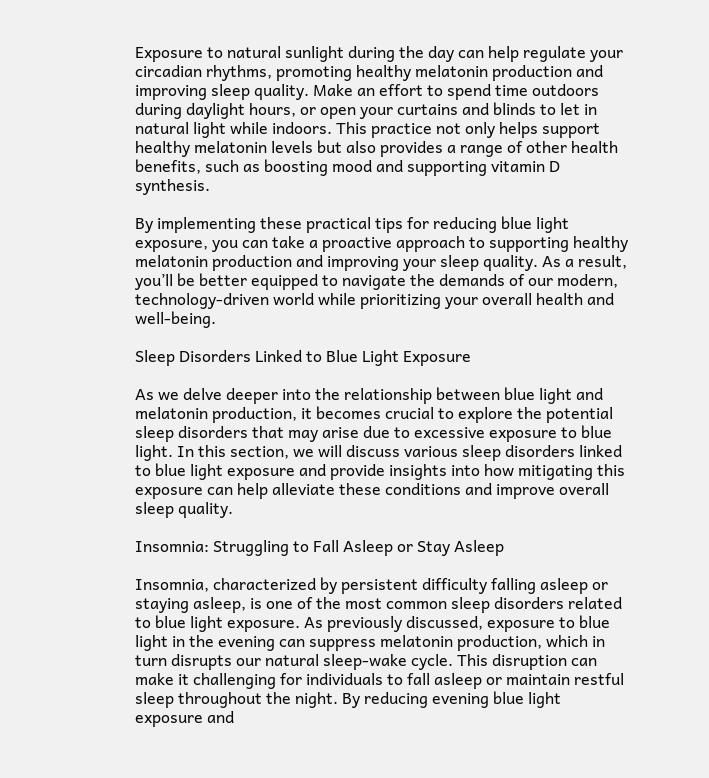Exposure to natural sunlight during the day can help regulate your circadian rhythms, promoting healthy melatonin production and improving sleep quality. Make an effort to spend time outdoors during daylight hours, or open your curtains and blinds to let in natural light while indoors. This practice not only helps support healthy melatonin levels but also provides a range of other health benefits, such as boosting mood and supporting vitamin D synthesis.

By implementing these practical tips for reducing blue light exposure, you can take a proactive approach to supporting healthy melatonin production and improving your sleep quality. As a result, you’ll be better equipped to navigate the demands of our modern, technology-driven world while prioritizing your overall health and well-being.

Sleep Disorders Linked to Blue Light Exposure

As we delve deeper into the relationship between blue light and melatonin production, it becomes crucial to explore the potential sleep disorders that may arise due to excessive exposure to blue light. In this section, we will discuss various sleep disorders linked to blue light exposure and provide insights into how mitigating this exposure can help alleviate these conditions and improve overall sleep quality.

Insomnia: Struggling to Fall Asleep or Stay Asleep

Insomnia, characterized by persistent difficulty falling asleep or staying asleep, is one of the most common sleep disorders related to blue light exposure. As previously discussed, exposure to blue light in the evening can suppress melatonin production, which in turn disrupts our natural sleep-wake cycle. This disruption can make it challenging for individuals to fall asleep or maintain restful sleep throughout the night. By reducing evening blue light exposure and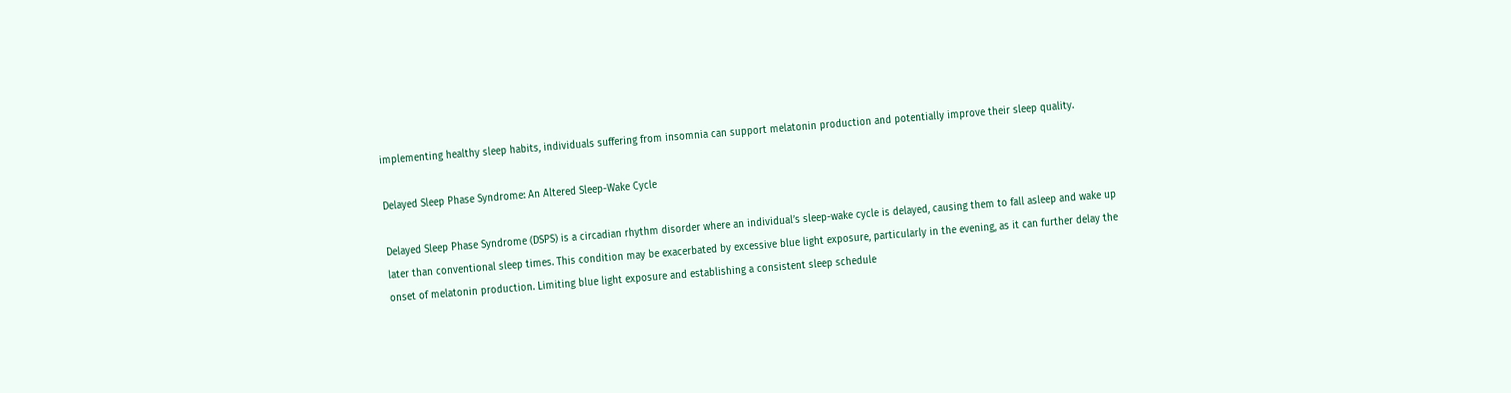implementing healthy sleep habits, individuals suffering from insomnia can support melatonin production and potentially improve their sleep quality.

Delayed Sleep Phase Syndrome: An Altered Sleep-Wake Cycle

Delayed Sleep Phase Syndrome (DSPS) is a circadian rhythm disorder where an individual’s sleep-wake cycle is delayed, causing them to fall asleep and wake up later than conventional sleep times. This condition may be exacerbated by excessive blue light exposure, particularly in the evening, as it can further delay the onset of melatonin production. Limiting blue light exposure and establishing a consistent sleep schedule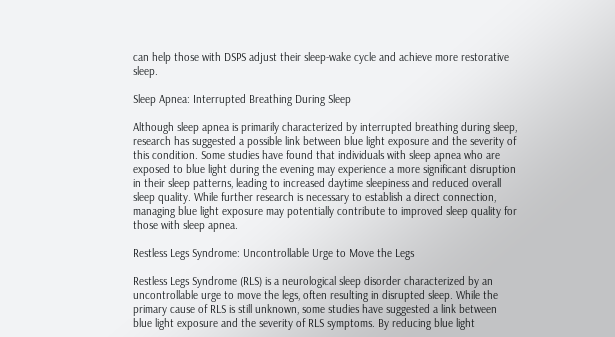can help those with DSPS adjust their sleep-wake cycle and achieve more restorative sleep.

Sleep Apnea: Interrupted Breathing During Sleep

Although sleep apnea is primarily characterized by interrupted breathing during sleep, research has suggested a possible link between blue light exposure and the severity of this condition. Some studies have found that individuals with sleep apnea who are exposed to blue light during the evening may experience a more significant disruption in their sleep patterns, leading to increased daytime sleepiness and reduced overall sleep quality. While further research is necessary to establish a direct connection, managing blue light exposure may potentially contribute to improved sleep quality for those with sleep apnea.

Restless Legs Syndrome: Uncontrollable Urge to Move the Legs

Restless Legs Syndrome (RLS) is a neurological sleep disorder characterized by an uncontrollable urge to move the legs, often resulting in disrupted sleep. While the primary cause of RLS is still unknown, some studies have suggested a link between blue light exposure and the severity of RLS symptoms. By reducing blue light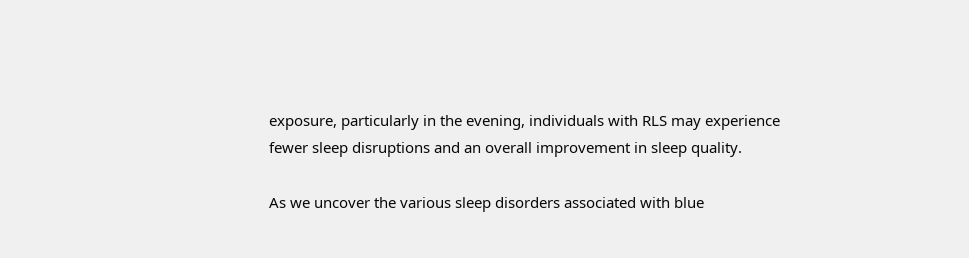exposure, particularly in the evening, individuals with RLS may experience fewer sleep disruptions and an overall improvement in sleep quality.

As we uncover the various sleep disorders associated with blue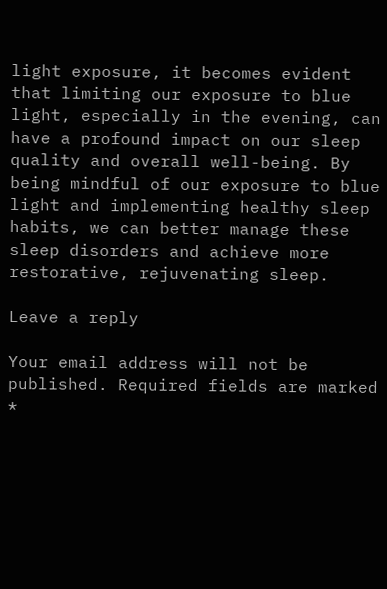light exposure, it becomes evident that limiting our exposure to blue light, especially in the evening, can have a profound impact on our sleep quality and overall well-being. By being mindful of our exposure to blue light and implementing healthy sleep habits, we can better manage these sleep disorders and achieve more restorative, rejuvenating sleep.

Leave a reply

Your email address will not be published. Required fields are marked *